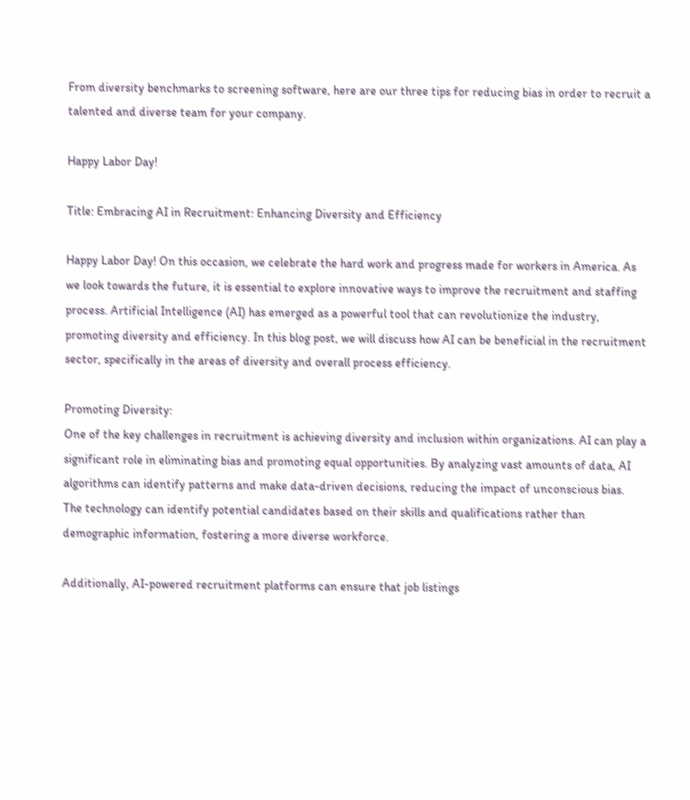From diversity benchmarks to screening software, here are our three tips for reducing bias in order to recruit a talented and diverse team for your company.

Happy Labor Day!

Title: Embracing AI in Recruitment: Enhancing Diversity and Efficiency

Happy Labor Day! On this occasion, we celebrate the hard work and progress made for workers in America. As we look towards the future, it is essential to explore innovative ways to improve the recruitment and staffing process. Artificial Intelligence (AI) has emerged as a powerful tool that can revolutionize the industry, promoting diversity and efficiency. In this blog post, we will discuss how AI can be beneficial in the recruitment sector, specifically in the areas of diversity and overall process efficiency.

Promoting Diversity:
One of the key challenges in recruitment is achieving diversity and inclusion within organizations. AI can play a significant role in eliminating bias and promoting equal opportunities. By analyzing vast amounts of data, AI algorithms can identify patterns and make data-driven decisions, reducing the impact of unconscious bias. The technology can identify potential candidates based on their skills and qualifications rather than demographic information, fostering a more diverse workforce.

Additionally, AI-powered recruitment platforms can ensure that job listings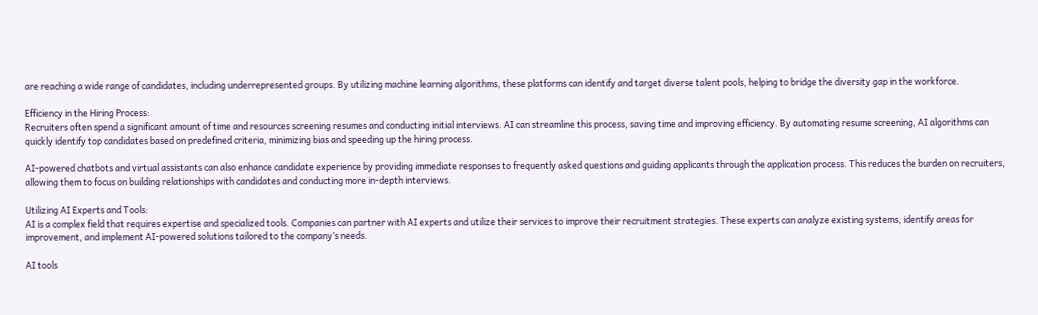are reaching a wide range of candidates, including underrepresented groups. By utilizing machine learning algorithms, these platforms can identify and target diverse talent pools, helping to bridge the diversity gap in the workforce.

Efficiency in the Hiring Process:
Recruiters often spend a significant amount of time and resources screening resumes and conducting initial interviews. AI can streamline this process, saving time and improving efficiency. By automating resume screening, AI algorithms can quickly identify top candidates based on predefined criteria, minimizing bias and speeding up the hiring process.

AI-powered chatbots and virtual assistants can also enhance candidate experience by providing immediate responses to frequently asked questions and guiding applicants through the application process. This reduces the burden on recruiters, allowing them to focus on building relationships with candidates and conducting more in-depth interviews.

Utilizing AI Experts and Tools:
AI is a complex field that requires expertise and specialized tools. Companies can partner with AI experts and utilize their services to improve their recruitment strategies. These experts can analyze existing systems, identify areas for improvement, and implement AI-powered solutions tailored to the company’s needs.

AI tools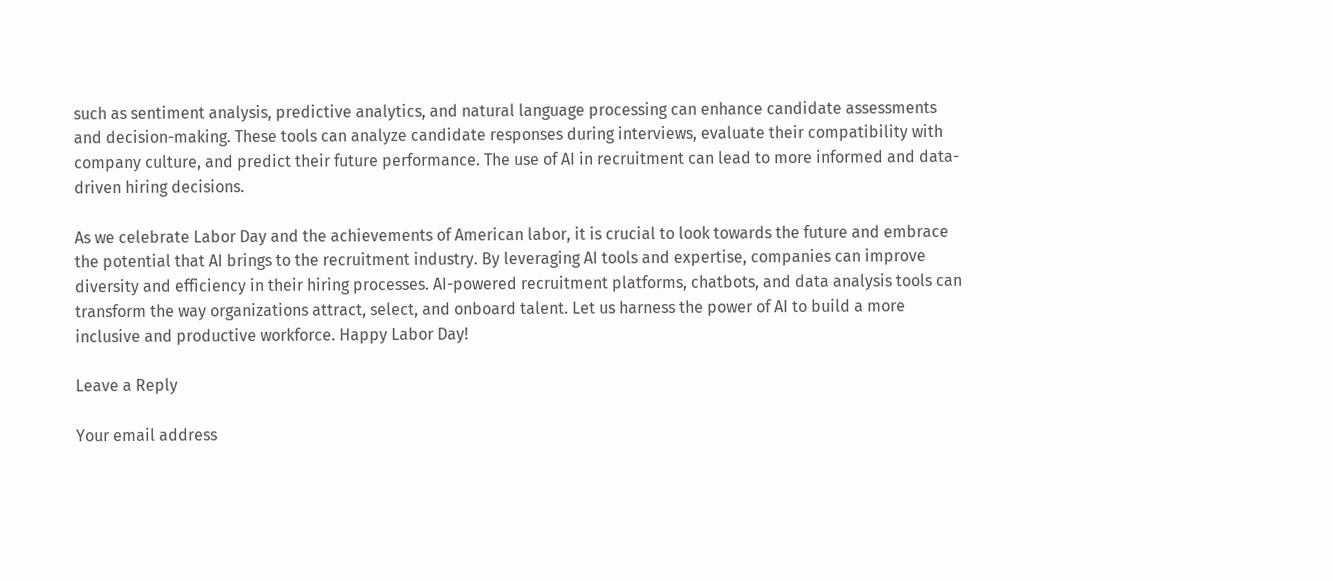such as sentiment analysis, predictive analytics, and natural language processing can enhance candidate assessments and decision-making. These tools can analyze candidate responses during interviews, evaluate their compatibility with company culture, and predict their future performance. The use of AI in recruitment can lead to more informed and data-driven hiring decisions.

As we celebrate Labor Day and the achievements of American labor, it is crucial to look towards the future and embrace the potential that AI brings to the recruitment industry. By leveraging AI tools and expertise, companies can improve diversity and efficiency in their hiring processes. AI-powered recruitment platforms, chatbots, and data analysis tools can transform the way organizations attract, select, and onboard talent. Let us harness the power of AI to build a more inclusive and productive workforce. Happy Labor Day!

Leave a Reply

Your email address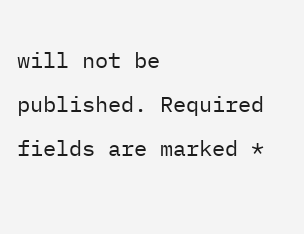will not be published. Required fields are marked *